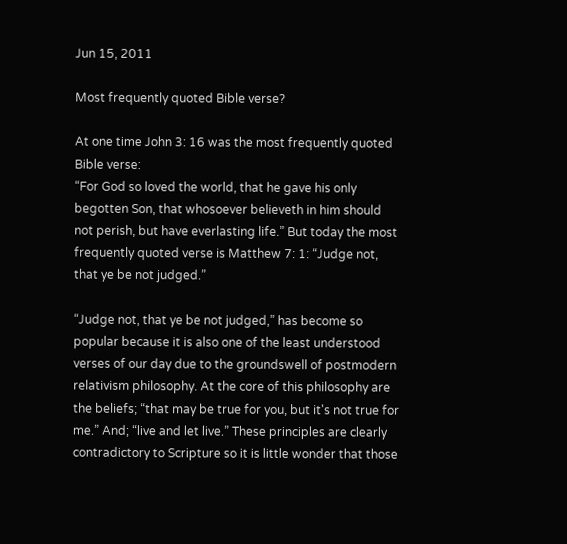Jun 15, 2011

Most frequently quoted Bible verse?

At one time John 3: 16 was the most frequently quoted Bible verse:
“For God so loved the world, that he gave his only begotten Son, that whosoever believeth in him should not perish, but have everlasting life.” But today the most frequently quoted verse is Matthew 7: 1: “Judge not, that ye be not judged.”

“Judge not, that ye be not judged,” has become so popular because it is also one of the least understood verses of our day due to the groundswell of postmodern relativism philosophy. At the core of this philosophy are the beliefs; “that may be true for you, but it's not true for me.” And; “live and let live.” These principles are clearly contradictory to Scripture so it is little wonder that those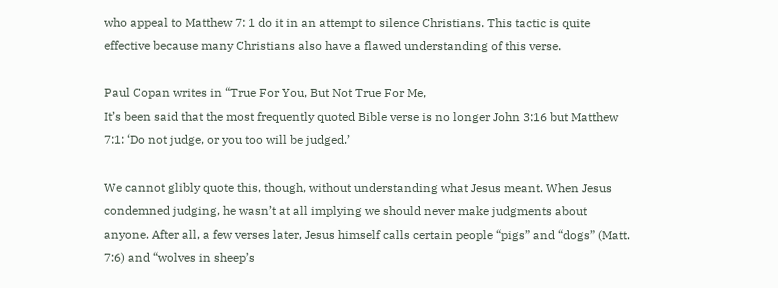who appeal to Matthew 7: 1 do it in an attempt to silence Christians. This tactic is quite effective because many Christians also have a flawed understanding of this verse.

Paul Copan writes in “True For You, But Not True For Me,
It’s been said that the most frequently quoted Bible verse is no longer John 3:16 but Matthew 7:1: ‘Do not judge, or you too will be judged.’

We cannot glibly quote this, though, without understanding what Jesus meant. When Jesus condemned judging, he wasn’t at all implying we should never make judgments about anyone. After all, a few verses later, Jesus himself calls certain people “pigs” and “dogs” (Matt. 7:6) and “wolves in sheep’s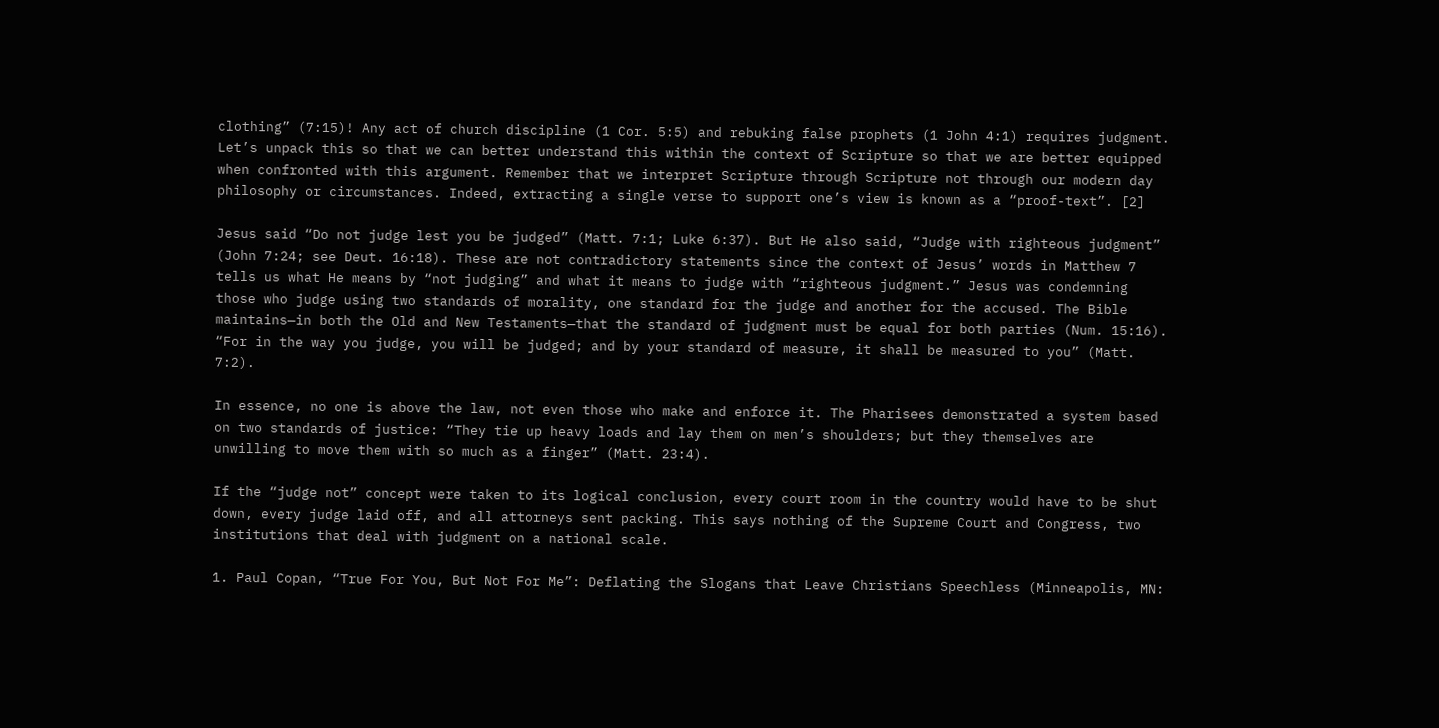clothing” (7:15)! Any act of church discipline (1 Cor. 5:5) and rebuking false prophets (1 John 4:1) requires judgment.
Let’s unpack this so that we can better understand this within the context of Scripture so that we are better equipped when confronted with this argument. Remember that we interpret Scripture through Scripture not through our modern day philosophy or circumstances. Indeed, extracting a single verse to support one’s view is known as a “proof-text”. [2]

Jesus said “Do not judge lest you be judged” (Matt. 7:1; Luke 6:37). But He also said, “Judge with righteous judgment” (John 7:24; see Deut. 16:18). These are not contradictory statements since the context of Jesus’ words in Matthew 7 tells us what He means by “not judging” and what it means to judge with “righteous judgment.” Jesus was condemning those who judge using two standards of morality, one standard for the judge and another for the accused. The Bible maintains—in both the Old and New Testaments—that the standard of judgment must be equal for both parties (Num. 15:16). “For in the way you judge, you will be judged; and by your standard of measure, it shall be measured to you” (Matt. 7:2).

In essence, no one is above the law, not even those who make and enforce it. The Pharisees demonstrated a system based on two standards of justice: “They tie up heavy loads and lay them on men’s shoulders; but they themselves are unwilling to move them with so much as a finger” (Matt. 23:4).

If the “judge not” concept were taken to its logical conclusion, every court room in the country would have to be shut down, every judge laid off, and all attorneys sent packing. This says nothing of the Supreme Court and Congress, two institutions that deal with judgment on a national scale.

1. Paul Copan, “True For You, But Not For Me”: Deflating the Slogans that Leave Christians Speechless (Minneapolis, MN: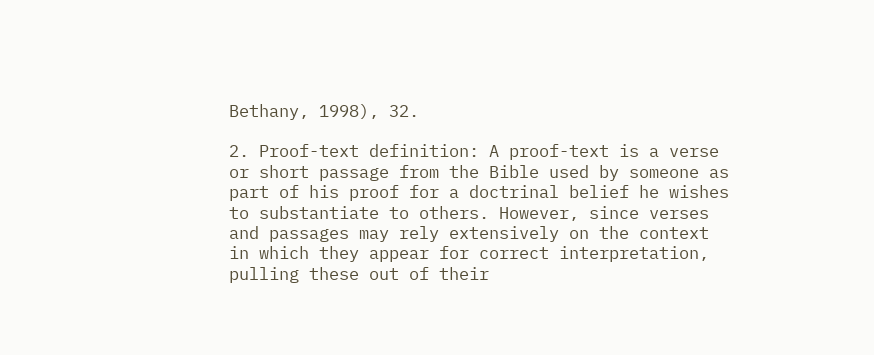Bethany, 1998), 32.

2. Proof-text definition: A proof-text is a verse or short passage from the Bible used by someone as part of his proof for a doctrinal belief he wishes to substantiate to others. However, since verses and passages may rely extensively on the context in which they appear for correct interpretation, pulling these out of their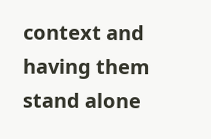context and having them stand alone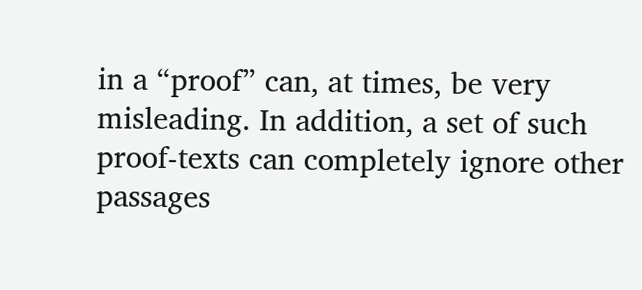in a “proof” can, at times, be very misleading. In addition, a set of such proof-texts can completely ignore other passages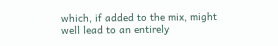which, if added to the mix, might well lead to an entirely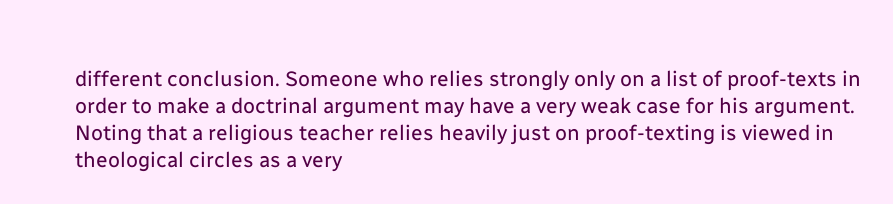different conclusion. Someone who relies strongly only on a list of proof-texts in order to make a doctrinal argument may have a very weak case for his argument. Noting that a religious teacher relies heavily just on proof-texting is viewed in theological circles as a very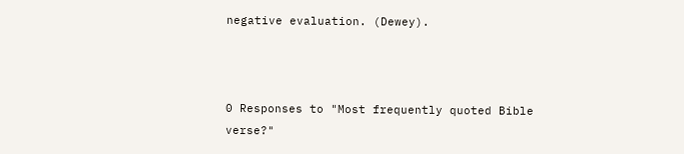negative evaluation. (Dewey).



0 Responses to "Most frequently quoted Bible verse?"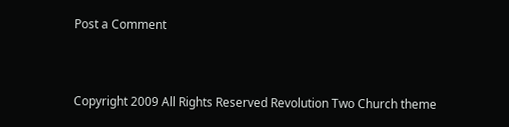Post a Comment


Copyright 2009 All Rights Reserved Revolution Two Church theme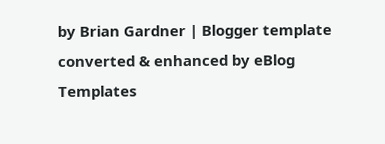by Brian Gardner | Blogger template converted & enhanced by eBlog Templates